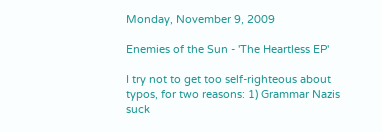Monday, November 9, 2009

Enemies of the Sun - 'The Heartless EP'

I try not to get too self-righteous about typos, for two reasons: 1) Grammar Nazis suck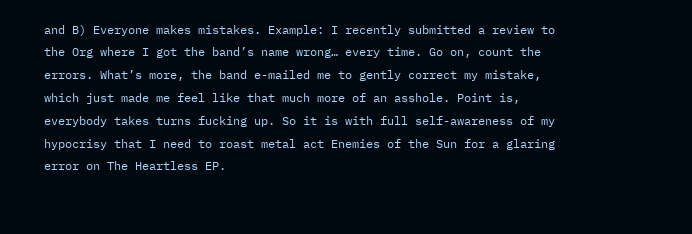and B) Everyone makes mistakes. Example: I recently submitted a review to the Org where I got the band’s name wrong… every time. Go on, count the errors. What’s more, the band e-mailed me to gently correct my mistake, which just made me feel like that much more of an asshole. Point is, everybody takes turns fucking up. So it is with full self-awareness of my hypocrisy that I need to roast metal act Enemies of the Sun for a glaring error on The Heartless EP.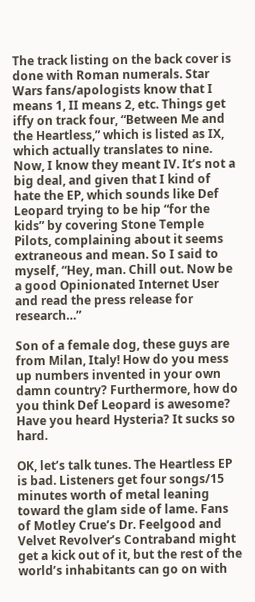The track listing on the back cover is done with Roman numerals. Star Wars fans/apologists know that I means 1, II means 2, etc. Things get iffy on track four, “Between Me and the Heartless,” which is listed as IX, which actually translates to nine. Now, I know they meant IV. It’s not a big deal, and given that I kind of hate the EP, which sounds like Def Leopard trying to be hip “for the kids” by covering Stone Temple Pilots, complaining about it seems extraneous and mean. So I said to myself, “Hey, man. Chill out. Now be a good Opinionated Internet User and read the press release for research…”

Son of a female dog, these guys are from Milan, Italy! How do you mess up numbers invented in your own damn country? Furthermore, how do you think Def Leopard is awesome? Have you heard Hysteria? It sucks so hard.

OK, let’s talk tunes. The Heartless EP is bad. Listeners get four songs/15 minutes worth of metal leaning toward the glam side of lame. Fans of Motley Crue’s Dr. Feelgood and Velvet Revolver’s Contraband might get a kick out of it, but the rest of the world’s inhabitants can go on with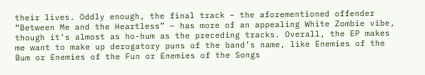their lives. Oddly enough, the final track – the aforementioned offender “Between Me and the Heartless” – has more of an appealing White Zombie vibe, though it’s almost as ho-hum as the preceding tracks. Overall, the EP makes me want to make up derogatory puns of the band’s name, like Enemies of the Bum or Enemies of the Fun or Enemies of the Songs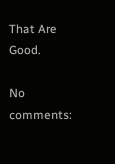That Are Good.

No comments: